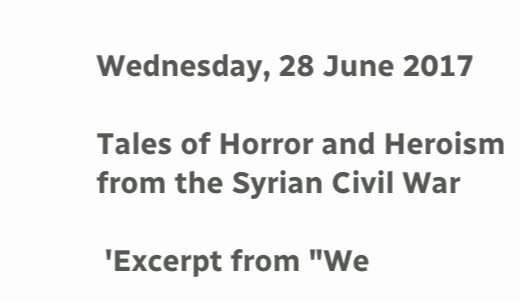Wednesday, 28 June 2017

Tales of Horror and Heroism from the Syrian Civil War

 'Excerpt from "We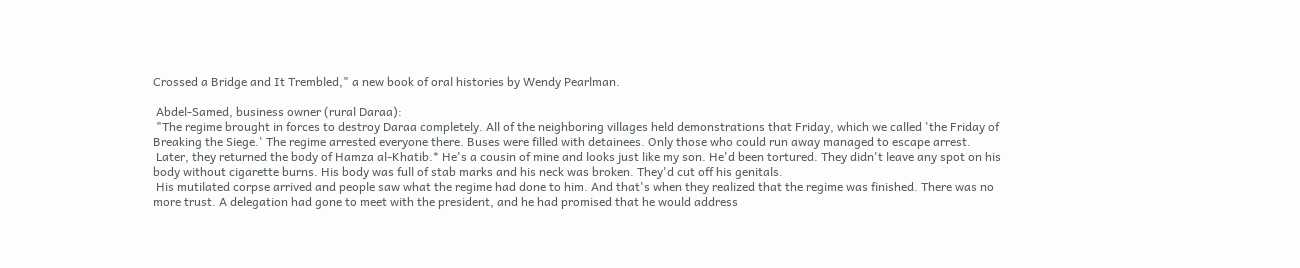Crossed a Bridge and It Trembled," a new book of oral histories by Wendy Pearlman.

 Abdel-Samed, business owner (rural Daraa):
 "The regime brought in forces to destroy Daraa completely. All of the neighboring villages held demonstrations that Friday, which we called 'the Friday of Breaking the Siege.' The regime arrested everyone there. Buses were filled with detainees. Only those who could run away managed to escape arrest.
 Later, they returned the body of Hamza al-Khatib.* He's a cousin of mine and looks just like my son. He'd been tortured. They didn't leave any spot on his body without cigarette burns. His body was full of stab marks and his neck was broken. They'd cut off his genitals.
 His mutilated corpse arrived and people saw what the regime had done to him. And that's when they realized that the regime was finished. There was no more trust. A delegation had gone to meet with the president, and he had promised that he would address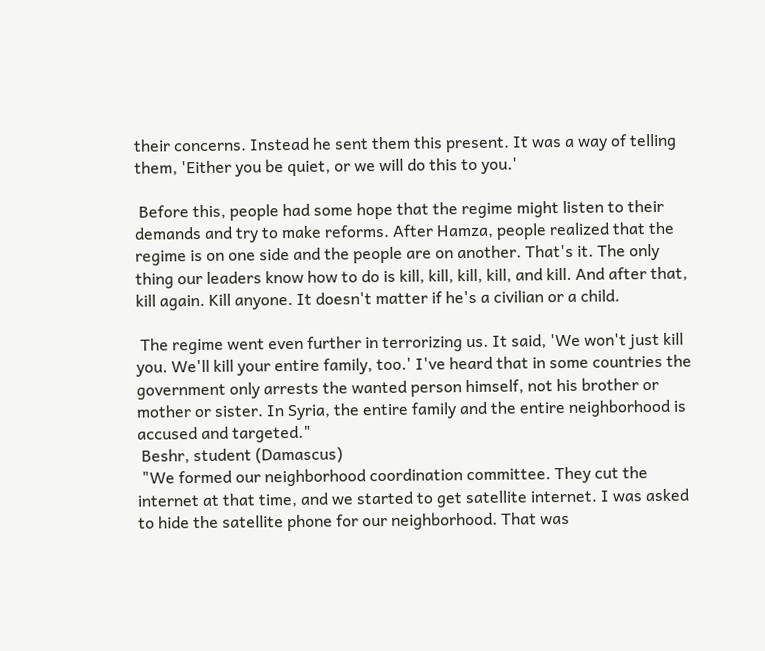their concerns. Instead he sent them this present. It was a way of telling them, 'Either you be quiet, or we will do this to you.'

 Before this, people had some hope that the regime might listen to their demands and try to make reforms. After Hamza, people realized that the regime is on one side and the people are on another. That's it. The only thing our leaders know how to do is kill, kill, kill, kill, and kill. And after that, kill again. Kill anyone. It doesn't matter if he's a civilian or a child.

 The regime went even further in terrorizing us. It said, 'We won't just kill you. We'll kill your entire family, too.' I've heard that in some countries the government only arrests the wanted person himself, not his brother or mother or sister. In Syria, the entire family and the entire neighborhood is accused and targeted."
 Beshr, student (Damascus)
 "We formed our neighborhood coordination committee. They cut the internet at that time, and we started to get satellite internet. I was asked to hide the satellite phone for our neighborhood. That was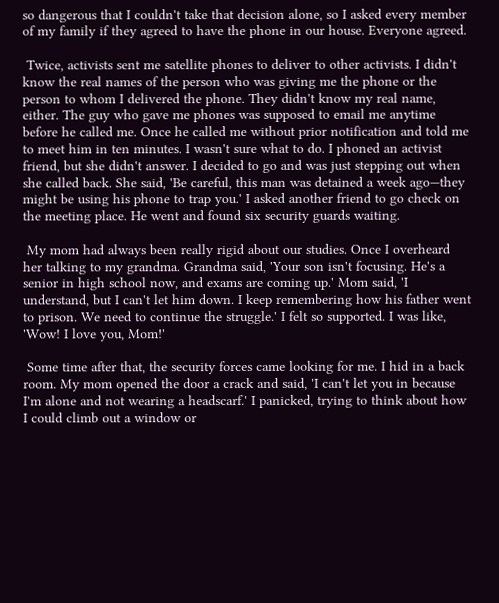so dangerous that I couldn't take that decision alone, so I asked every member of my family if they agreed to have the phone in our house. Everyone agreed.

 Twice, activists sent me satellite phones to deliver to other activists. I didn't know the real names of the person who was giving me the phone or the person to whom I delivered the phone. They didn't know my real name, either. The guy who gave me phones was supposed to email me anytime before he called me. Once he called me without prior notification and told me to meet him in ten minutes. I wasn't sure what to do. I phoned an activist friend, but she didn't answer. I decided to go and was just stepping out when she called back. She said, 'Be careful, this man was detained a week ago—they might be using his phone to trap you.' I asked another friend to go check on the meeting place. He went and found six security guards waiting.

 My mom had always been really rigid about our studies. Once I overheard her talking to my grandma. Grandma said, 'Your son isn't focusing. He's a senior in high school now, and exams are coming up.' Mom said, 'I understand, but I can't let him down. I keep remembering how his father went to prison. We need to continue the struggle.' I felt so supported. I was like, 'Wow! I love you, Mom!'

 Some time after that, the security forces came looking for me. I hid in a back room. My mom opened the door a crack and said, 'I can't let you in because I'm alone and not wearing a headscarf.' I panicked, trying to think about how I could climb out a window or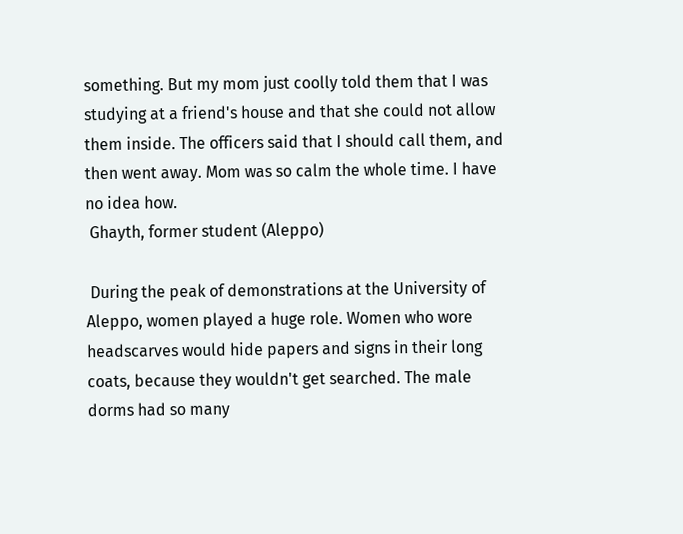something. But my mom just coolly told them that I was studying at a friend's house and that she could not allow them inside. The officers said that I should call them, and then went away. Mom was so calm the whole time. I have no idea how.
 Ghayth, former student (Aleppo)

 During the peak of demonstrations at the University of Aleppo, women played a huge role. Women who wore headscarves would hide papers and signs in their long coats, because they wouldn't get searched. The male dorms had so many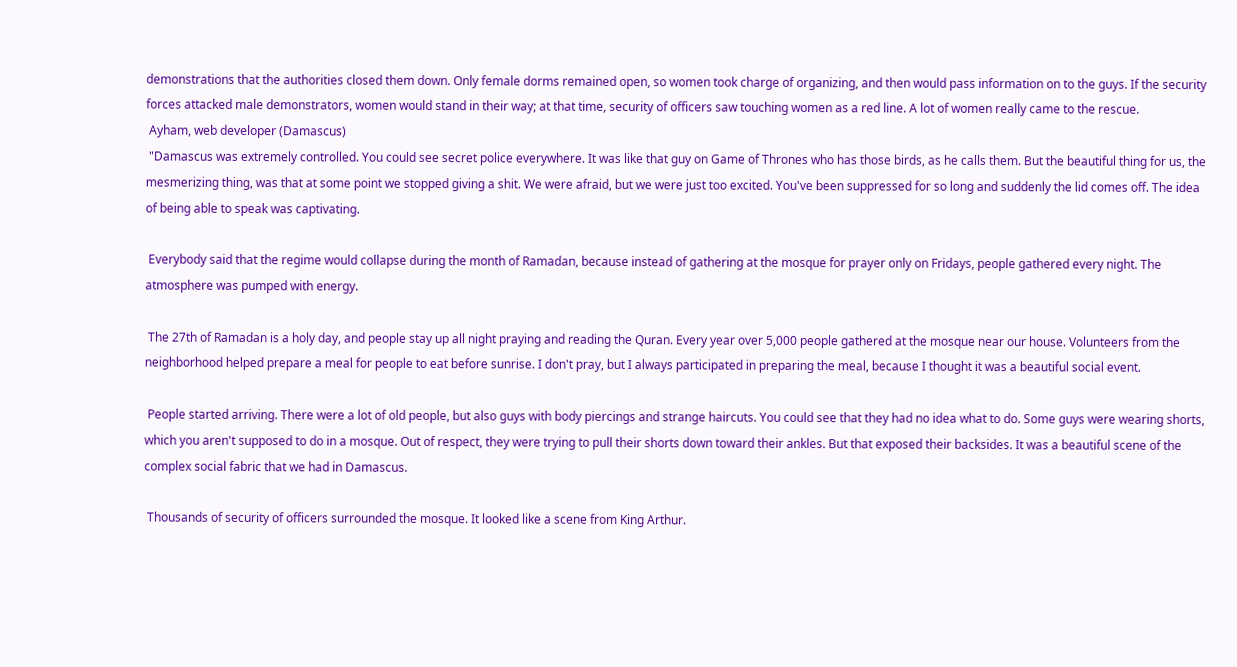demonstrations that the authorities closed them down. Only female dorms remained open, so women took charge of organizing, and then would pass information on to the guys. If the security forces attacked male demonstrators, women would stand in their way; at that time, security of officers saw touching women as a red line. A lot of women really came to the rescue.
 Ayham, web developer (Damascus)
 "Damascus was extremely controlled. You could see secret police everywhere. It was like that guy on Game of Thrones who has those birds, as he calls them. But the beautiful thing for us, the mesmerizing thing, was that at some point we stopped giving a shit. We were afraid, but we were just too excited. You've been suppressed for so long and suddenly the lid comes off. The idea of being able to speak was captivating.

 Everybody said that the regime would collapse during the month of Ramadan, because instead of gathering at the mosque for prayer only on Fridays, people gathered every night. The atmosphere was pumped with energy.

 The 27th of Ramadan is a holy day, and people stay up all night praying and reading the Quran. Every year over 5,000 people gathered at the mosque near our house. Volunteers from the neighborhood helped prepare a meal for people to eat before sunrise. I don't pray, but I always participated in preparing the meal, because I thought it was a beautiful social event.

 People started arriving. There were a lot of old people, but also guys with body piercings and strange haircuts. You could see that they had no idea what to do. Some guys were wearing shorts, which you aren't supposed to do in a mosque. Out of respect, they were trying to pull their shorts down toward their ankles. But that exposed their backsides. It was a beautiful scene of the complex social fabric that we had in Damascus.

 Thousands of security of officers surrounded the mosque. It looked like a scene from King Arthur.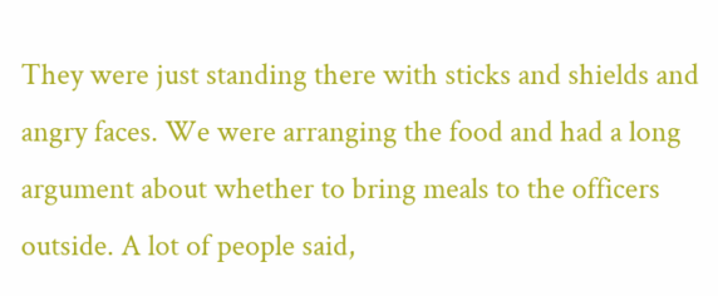They were just standing there with sticks and shields and angry faces. We were arranging the food and had a long argument about whether to bring meals to the officers outside. A lot of people said,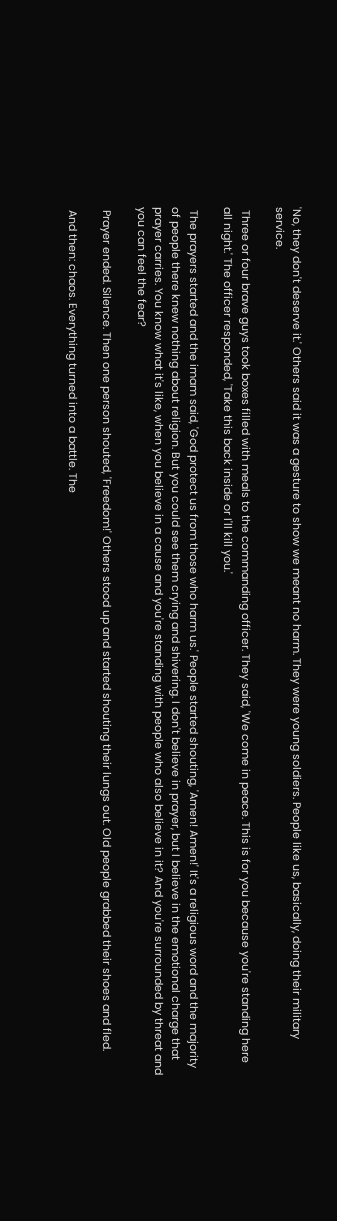'No, they don't deserve it.' Others said it was a gesture to show we meant no harm. They were young soldiers. People like us, basically, doing their military service.

 Three or four brave guys took boxes filled with meals to the commanding officer. They said, 'We come in peace. This is for you because you're standing here all night.' The officer responded, 'Take this back inside or I'll kill you.'

 The prayers started and the imam said, 'God protect us from those who harm us.' People started shouting, 'Amen! Amen!' It's a religious word and the majority of people there knew nothing about religion. But you could see them crying and shivering. I don't believe in prayer, but I believe in the emotional charge that prayer carries. You know what it's like, when you believe in a cause and you're standing with people who also believe in it? And you're surrounded by threat and you can feel the fear?

 Prayer ended. Silence. Then one person shouted, 'Freedom!' Others stood up and started shouting their lungs out. Old people grabbed their shoes and fled.

 And then: chaos. Everything turned into a battle. The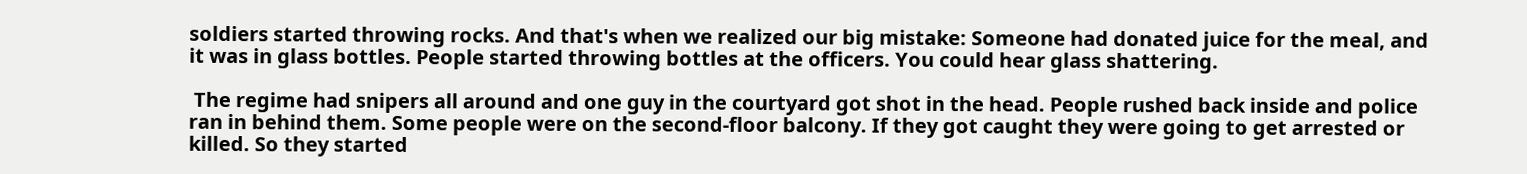soldiers started throwing rocks. And that's when we realized our big mistake: Someone had donated juice for the meal, and it was in glass bottles. People started throwing bottles at the officers. You could hear glass shattering.

 The regime had snipers all around and one guy in the courtyard got shot in the head. People rushed back inside and police ran in behind them. Some people were on the second-floor balcony. If they got caught they were going to get arrested or killed. So they started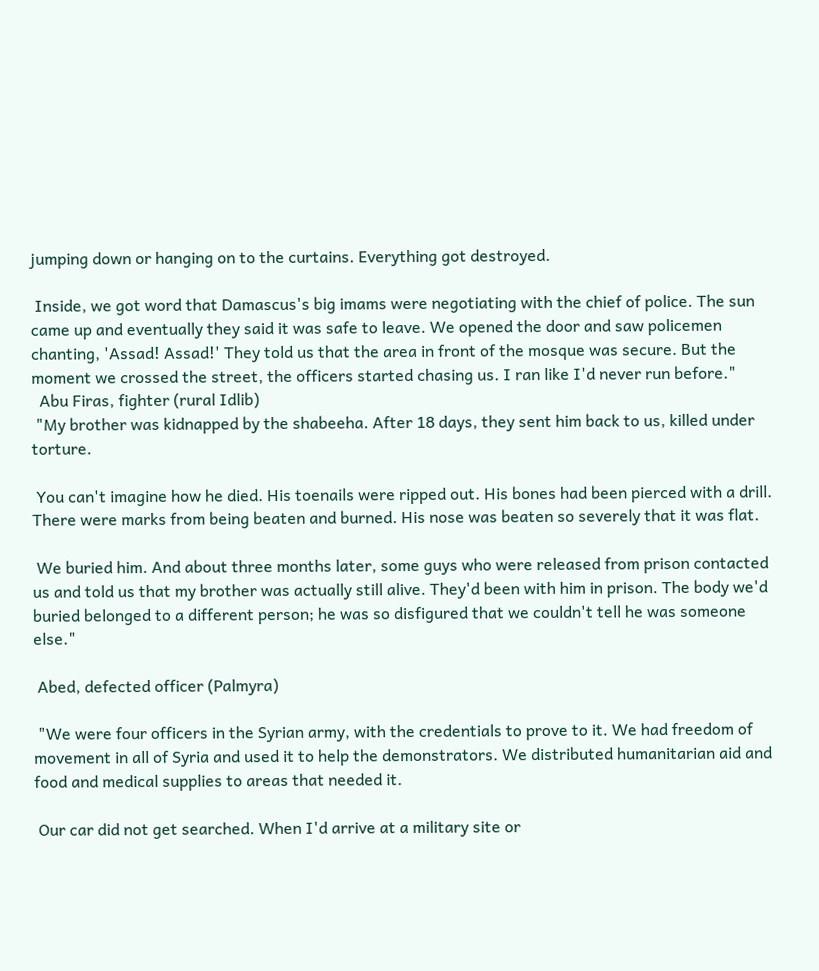jumping down or hanging on to the curtains. Everything got destroyed.

 Inside, we got word that Damascus's big imams were negotiating with the chief of police. The sun came up and eventually they said it was safe to leave. We opened the door and saw policemen chanting, 'Assad! Assad!' They told us that the area in front of the mosque was secure. But the moment we crossed the street, the officers started chasing us. I ran like I'd never run before."
  Abu Firas, fighter (rural Idlib)
 "My brother was kidnapped by the shabeeha. After 18 days, they sent him back to us, killed under torture.

 You can't imagine how he died. His toenails were ripped out. His bones had been pierced with a drill. There were marks from being beaten and burned. His nose was beaten so severely that it was flat.

 We buried him. And about three months later, some guys who were released from prison contacted us and told us that my brother was actually still alive. They'd been with him in prison. The body we'd buried belonged to a different person; he was so disfigured that we couldn't tell he was someone else."

 Abed, defected officer (Palmyra)

 "We were four officers in the Syrian army, with the credentials to prove to it. We had freedom of movement in all of Syria and used it to help the demonstrators. We distributed humanitarian aid and food and medical supplies to areas that needed it.

 Our car did not get searched. When I'd arrive at a military site or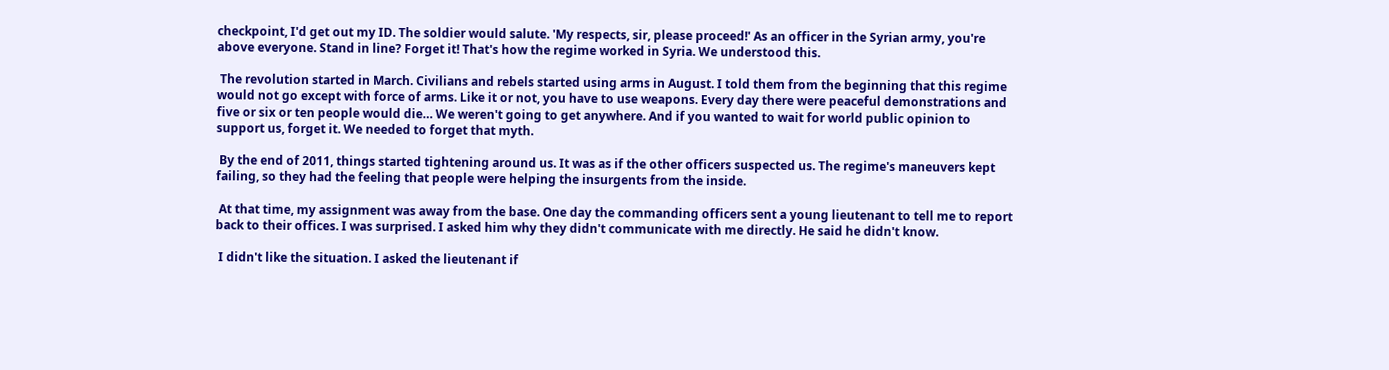checkpoint, I'd get out my ID. The soldier would salute. 'My respects, sir, please proceed!' As an officer in the Syrian army, you're above everyone. Stand in line? Forget it! That's how the regime worked in Syria. We understood this.

 The revolution started in March. Civilians and rebels started using arms in August. I told them from the beginning that this regime would not go except with force of arms. Like it or not, you have to use weapons. Every day there were peaceful demonstrations and five or six or ten people would die… We weren't going to get anywhere. And if you wanted to wait for world public opinion to support us, forget it. We needed to forget that myth.

 By the end of 2011, things started tightening around us. It was as if the other officers suspected us. The regime's maneuvers kept failing, so they had the feeling that people were helping the insurgents from the inside.

 At that time, my assignment was away from the base. One day the commanding officers sent a young lieutenant to tell me to report back to their offices. I was surprised. I asked him why they didn't communicate with me directly. He said he didn't know.

 I didn't like the situation. I asked the lieutenant if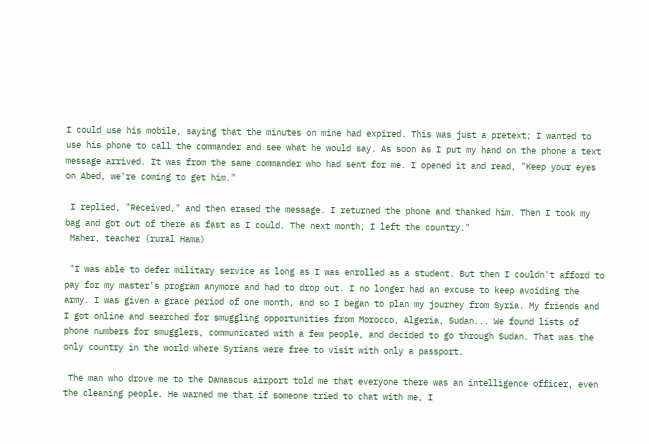I could use his mobile, saying that the minutes on mine had expired. This was just a pretext; I wanted to use his phone to call the commander and see what he would say. As soon as I put my hand on the phone a text message arrived. It was from the same commander who had sent for me. I opened it and read, "Keep your eyes on Abed, we're coming to get him."

 I replied, "Received," and then erased the message. I returned the phone and thanked him. Then I took my bag and got out of there as fast as I could. The next month, I left the country."
 Maher, teacher (rural Hama)

 "I was able to defer military service as long as I was enrolled as a student. But then I couldn't afford to pay for my master's program anymore and had to drop out. I no longer had an excuse to keep avoiding the army. I was given a grace period of one month, and so I began to plan my journey from Syria. My friends and I got online and searched for smuggling opportunities from Morocco, Algeria, Sudan... We found lists of phone numbers for smugglers, communicated with a few people, and decided to go through Sudan. That was the only country in the world where Syrians were free to visit with only a passport.

 The man who drove me to the Damascus airport told me that everyone there was an intelligence officer, even the cleaning people. He warned me that if someone tried to chat with me, I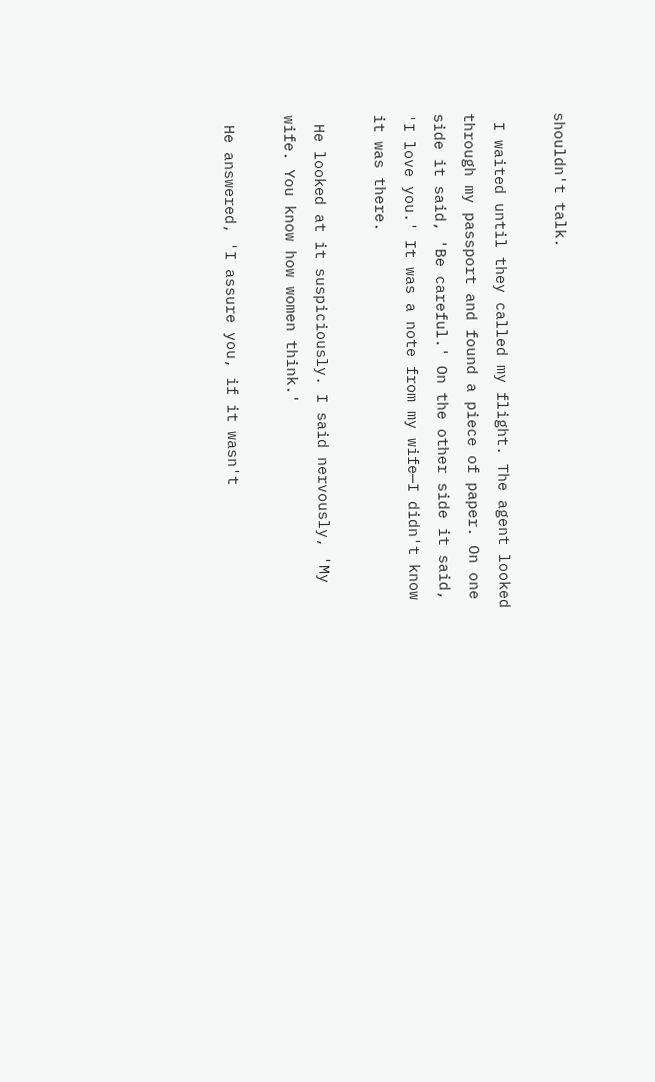shouldn't talk.

 I waited until they called my flight. The agent looked through my passport and found a piece of paper. On one side it said, 'Be careful.' On the other side it said, 'I love you.' It was a note from my wife—I didn't know it was there.

 He looked at it suspiciously. I said nervously, 'My wife. You know how women think.'

 He answered, 'I assure you, if it wasn't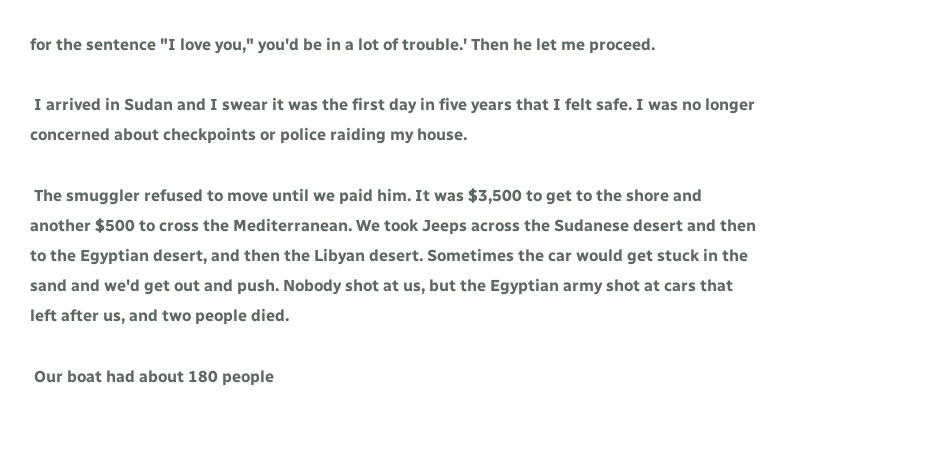for the sentence "I love you," you'd be in a lot of trouble.' Then he let me proceed.

 I arrived in Sudan and I swear it was the first day in five years that I felt safe. I was no longer concerned about checkpoints or police raiding my house.

 The smuggler refused to move until we paid him. It was $3,500 to get to the shore and another $500 to cross the Mediterranean. We took Jeeps across the Sudanese desert and then to the Egyptian desert, and then the Libyan desert. Sometimes the car would get stuck in the sand and we'd get out and push. Nobody shot at us, but the Egyptian army shot at cars that left after us, and two people died.

 Our boat had about 180 people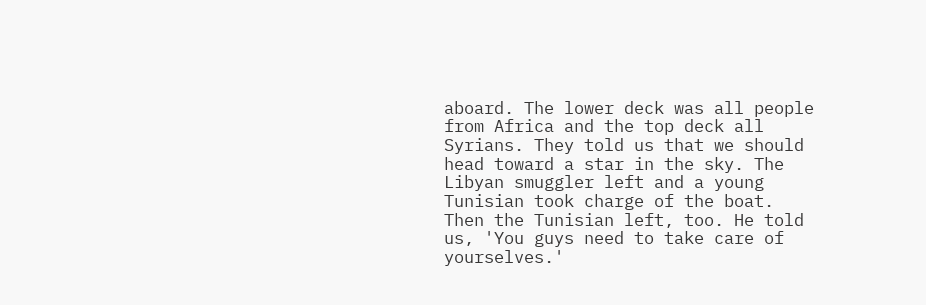aboard. The lower deck was all people from Africa and the top deck all Syrians. They told us that we should head toward a star in the sky. The Libyan smuggler left and a young Tunisian took charge of the boat. Then the Tunisian left, too. He told us, 'You guys need to take care of yourselves.'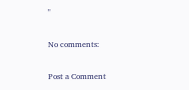"

No comments:

Post a Comment